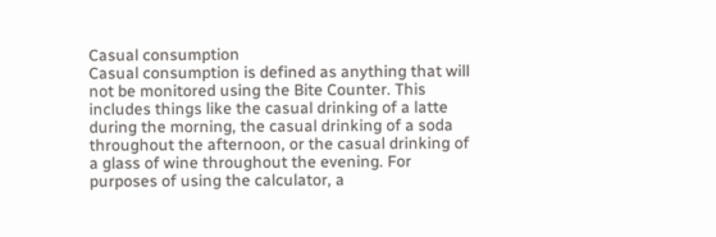Casual consumption
Casual consumption is defined as anything that will not be monitored using the Bite Counter. This includes things like the casual drinking of a latte during the morning, the casual drinking of a soda throughout the afternoon, or the casual drinking of a glass of wine throughout the evening. For purposes of using the calculator, a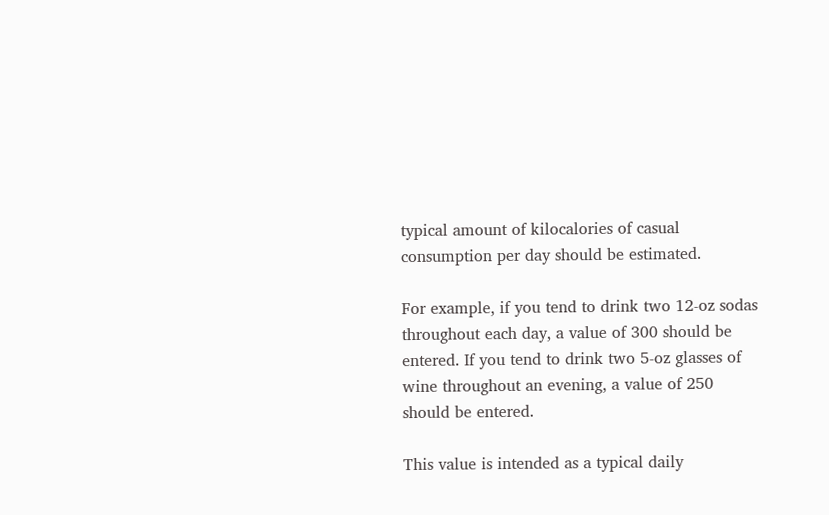typical amount of kilocalories of casual consumption per day should be estimated.

For example, if you tend to drink two 12-oz sodas throughout each day, a value of 300 should be entered. If you tend to drink two 5-oz glasses of wine throughout an evening, a value of 250 should be entered.

This value is intended as a typical daily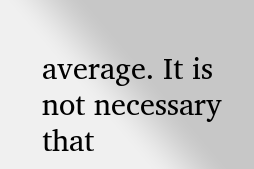average. It is not necessary that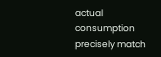actual consumption precisely match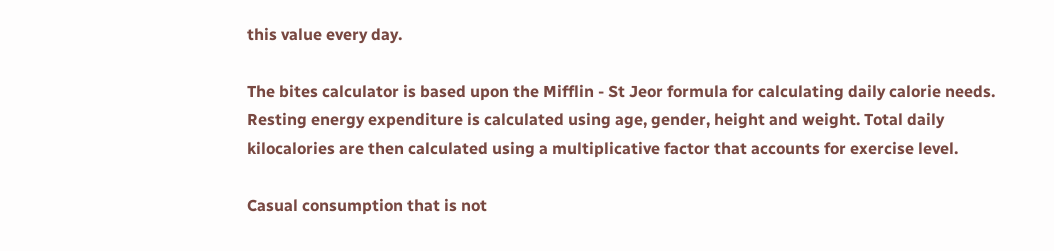this value every day.

The bites calculator is based upon the Mifflin - St Jeor formula for calculating daily calorie needs. Resting energy expenditure is calculated using age, gender, height and weight. Total daily kilocalories are then calculated using a multiplicative factor that accounts for exercise level.

Casual consumption that is not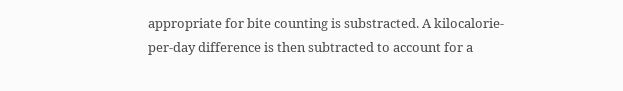appropriate for bite counting is substracted. A kilocalorie-per-day difference is then subtracted to account for a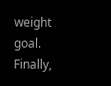weight goal. Finally,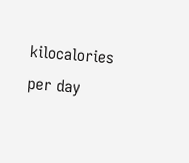kilocalories per day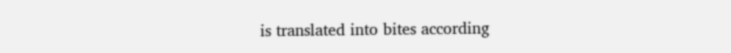is translated into bites according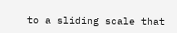to a sliding scale that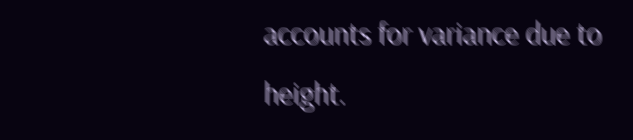accounts for variance due to height.